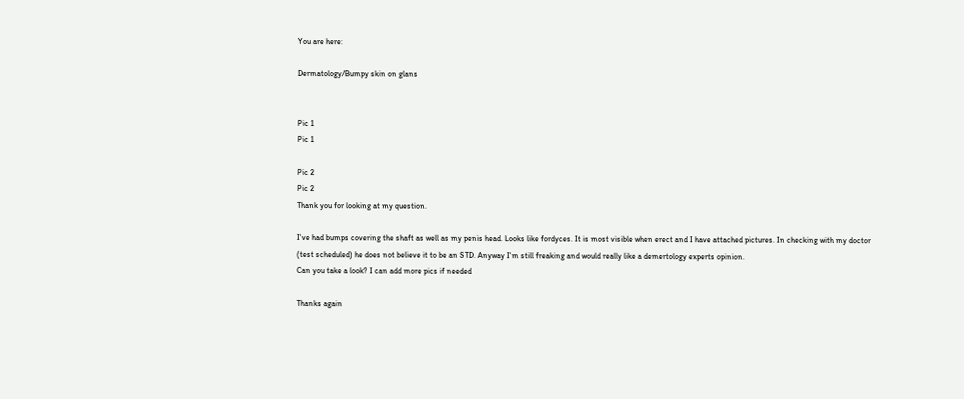You are here:

Dermatology/Bumpy skin on glans


Pic 1
Pic 1

Pic 2
Pic 2
Thank you for looking at my question.

I've had bumps covering the shaft as well as my penis head. Looks like fordyces. It is most visible when erect and I have attached pictures. In checking with my doctor (test scheduled) he does not believe it to be an STD. Anyway I'm still freaking and would really like a demertology experts opinion.
Can you take a look? I can add more pics if needed

Thanks again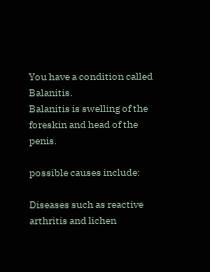You have a condition called Balanitis.
Balanitis is swelling of the foreskin and head of the penis.

possible causes include:

Diseases such as reactive arthritis and lichen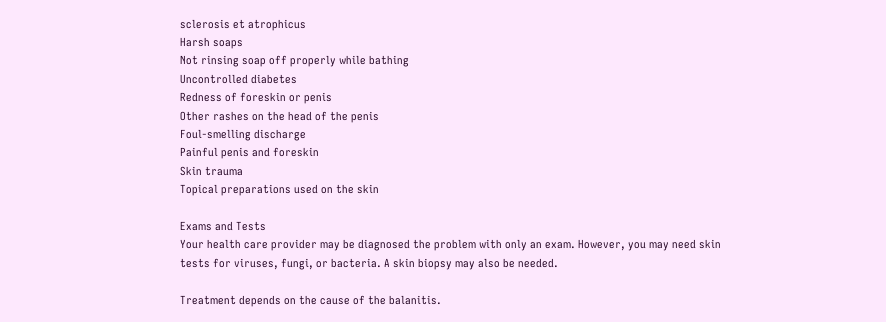sclerosis et atrophicus
Harsh soaps
Not rinsing soap off properly while bathing
Uncontrolled diabetes
Redness of foreskin or penis
Other rashes on the head of the penis
Foul-smelling discharge
Painful penis and foreskin
Skin trauma
Topical preparations used on the skin

Exams and Tests
Your health care provider may be diagnosed the problem with only an exam. However, you may need skin tests for viruses, fungi, or bacteria. A skin biopsy may also be needed.

Treatment depends on the cause of the balanitis.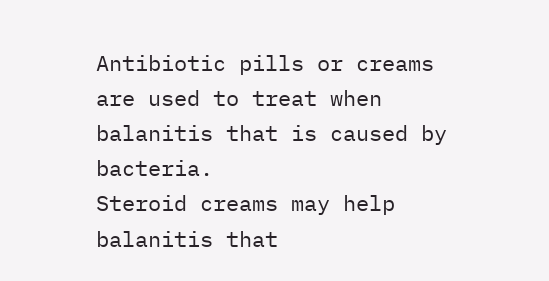Antibiotic pills or creams are used to treat when balanitis that is caused by bacteria.
Steroid creams may help balanitis that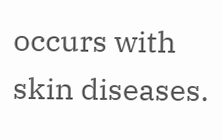occurs with skin diseases.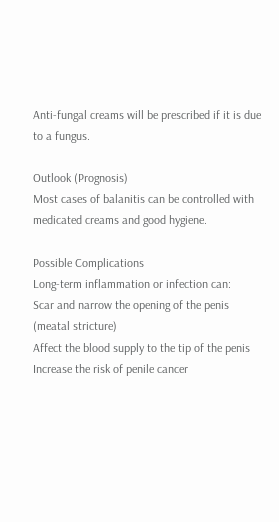Anti-fungal creams will be prescribed if it is due to a fungus.

Outlook (Prognosis)
Most cases of balanitis can be controlled with medicated creams and good hygiene.

Possible Complications
Long-term inflammation or infection can:
Scar and narrow the opening of the penis (meatal stricture)
Affect the blood supply to the tip of the penis
Increase the risk of penile cancer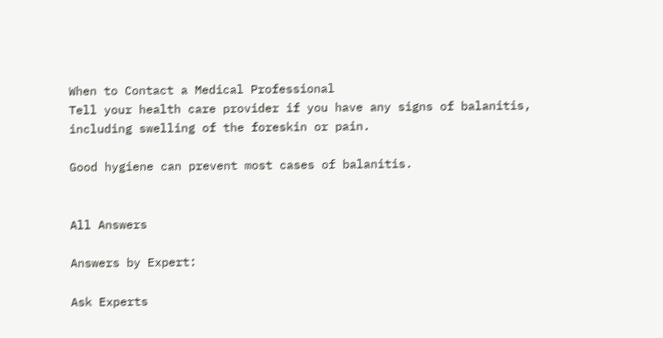When to Contact a Medical Professional
Tell your health care provider if you have any signs of balanitis, including swelling of the foreskin or pain.

Good hygiene can prevent most cases of balanitis.


All Answers

Answers by Expert:

Ask Experts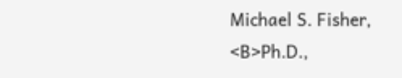Michael S. Fisher, <B>Ph.D.,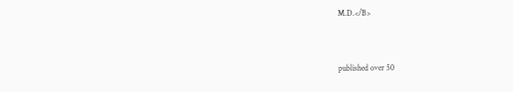M.D.</B>


published over 50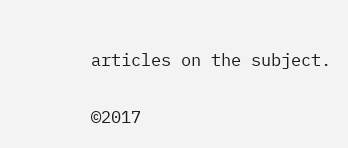articles on the subject.

©2017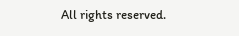All rights reserved.